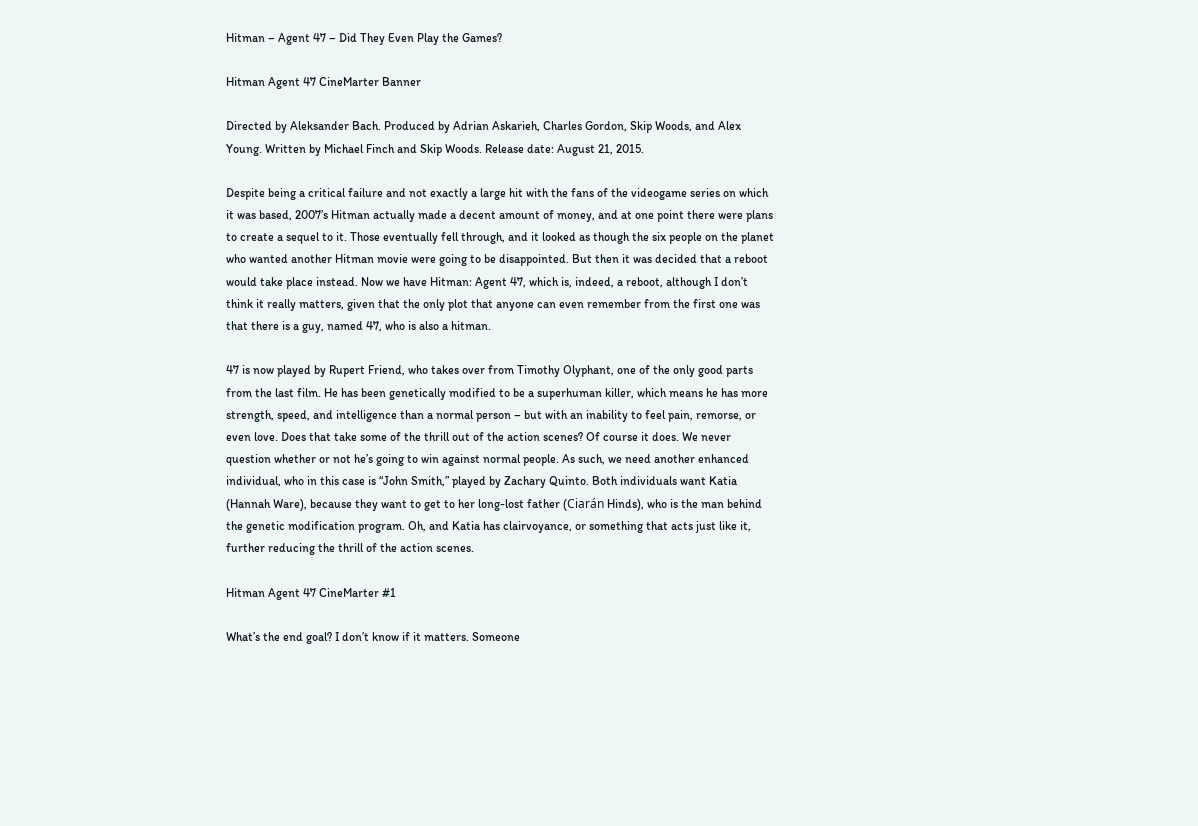Hitman – Agent 47 – Did They Even Play the Games?

Hitman Agent 47 CineMarter Banner

Directed by Aleksander Bach. Produced by Adrian Askarieh, Charles Gordon, Skip Woods, and Alex Young. Written by Michael Finch and Skip Woods. Release date: August 21, 2015.

Despite being a critical failure and not exactly a large hit with the fans of the videogame series on which it was based, 2007’s Hitman actually made a decent amount of money, and at one point there were plans to create a sequel to it. Those eventually fell through, and it looked as though the six people on the planet who wanted another Hitman movie were going to be disappointed. But then it was decided that a reboot would take place instead. Now we have Hitman: Agent 47, which is, indeed, a reboot, although I don’t think it really matters, given that the only plot that anyone can even remember from the first one was that there is a guy, named 47, who is also a hitman.

47 is now played by Rupert Friend, who takes over from Timothy Olyphant, one of the only good parts from the last film. He has been genetically modified to be a superhuman killer, which means he has more strength, speed, and intelligence than a normal person – but with an inability to feel pain, remorse, or even love. Does that take some of the thrill out of the action scenes? Of course it does. We never question whether or not he’s going to win against normal people. As such, we need another enhanced individual, who in this case is “John Smith,” played by Zachary Quinto. Both individuals want Katia (Hannah Ware), because they want to get to her long-lost father (Ciarán Hinds), who is the man behind the genetic modification program. Oh, and Katia has clairvoyance, or something that acts just like it, further reducing the thrill of the action scenes.

Hitman Agent 47 CineMarter #1

What’s the end goal? I don’t know if it matters. Someone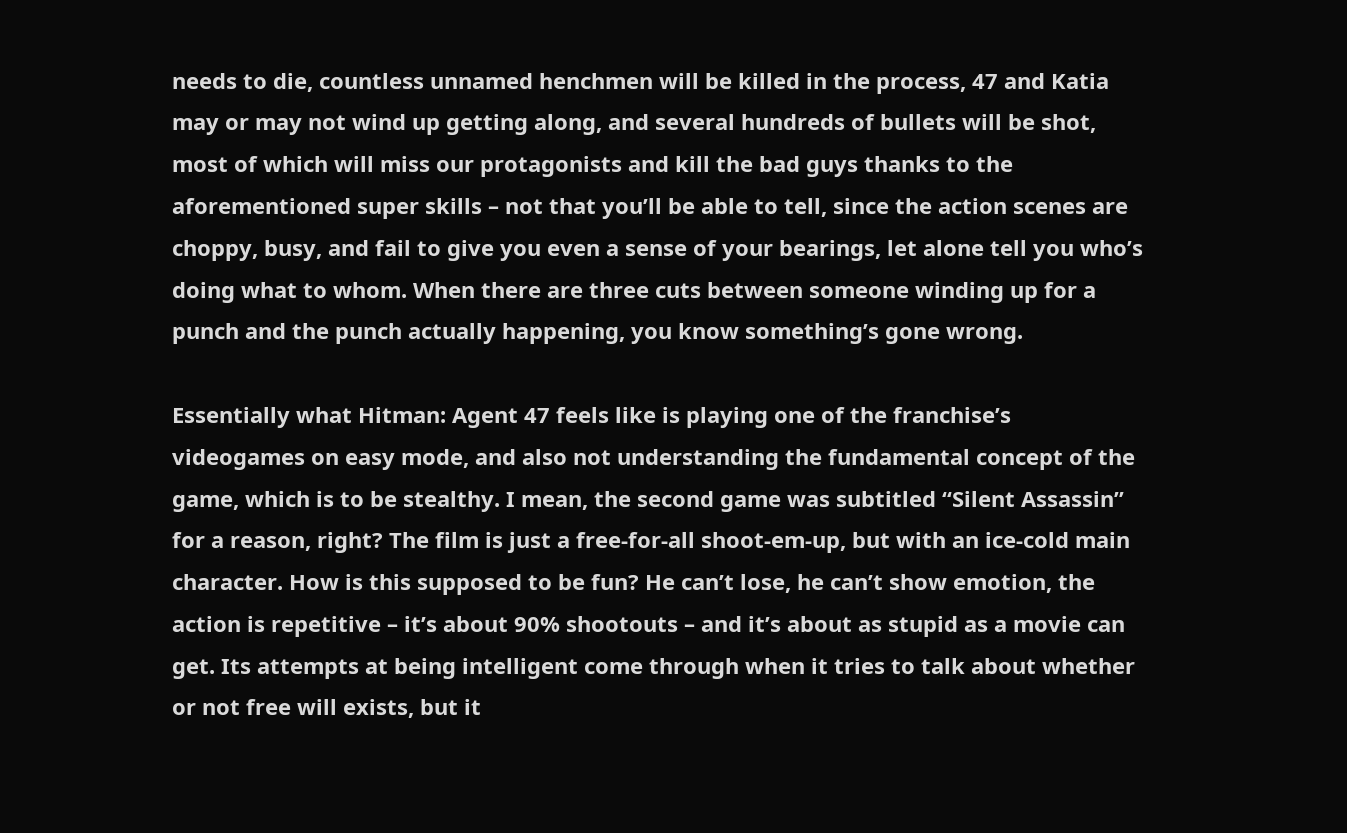needs to die, countless unnamed henchmen will be killed in the process, 47 and Katia may or may not wind up getting along, and several hundreds of bullets will be shot, most of which will miss our protagonists and kill the bad guys thanks to the aforementioned super skills – not that you’ll be able to tell, since the action scenes are choppy, busy, and fail to give you even a sense of your bearings, let alone tell you who’s doing what to whom. When there are three cuts between someone winding up for a punch and the punch actually happening, you know something’s gone wrong.

Essentially what Hitman: Agent 47 feels like is playing one of the franchise’s videogames on easy mode, and also not understanding the fundamental concept of the game, which is to be stealthy. I mean, the second game was subtitled “Silent Assassin” for a reason, right? The film is just a free-for-all shoot-em-up, but with an ice-cold main character. How is this supposed to be fun? He can’t lose, he can’t show emotion, the action is repetitive – it’s about 90% shootouts – and it’s about as stupid as a movie can get. Its attempts at being intelligent come through when it tries to talk about whether or not free will exists, but it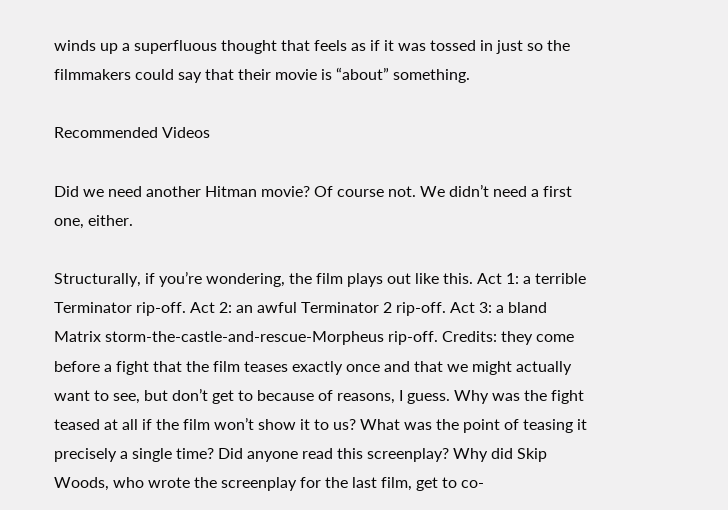winds up a superfluous thought that feels as if it was tossed in just so the filmmakers could say that their movie is “about” something.

Recommended Videos

Did we need another Hitman movie? Of course not. We didn’t need a first one, either.

Structurally, if you’re wondering, the film plays out like this. Act 1: a terrible Terminator rip-off. Act 2: an awful Terminator 2 rip-off. Act 3: a bland Matrix storm-the-castle-and-rescue-Morpheus rip-off. Credits: they come before a fight that the film teases exactly once and that we might actually want to see, but don’t get to because of reasons, I guess. Why was the fight teased at all if the film won’t show it to us? What was the point of teasing it precisely a single time? Did anyone read this screenplay? Why did Skip Woods, who wrote the screenplay for the last film, get to co-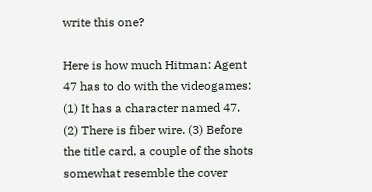write this one?

Here is how much Hitman: Agent 47 has to do with the videogames: (1) It has a character named 47. (2) There is fiber wire. (3) Before the title card, a couple of the shots somewhat resemble the cover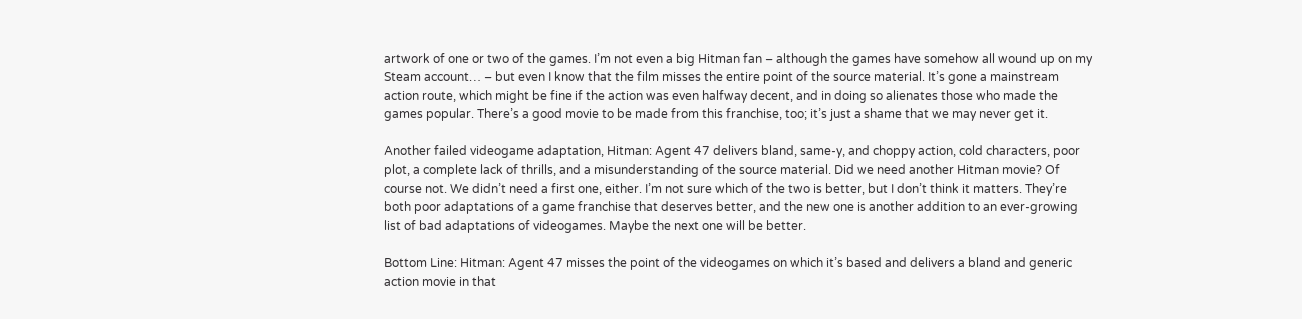artwork of one or two of the games. I’m not even a big Hitman fan – although the games have somehow all wound up on my Steam account… – but even I know that the film misses the entire point of the source material. It’s gone a mainstream action route, which might be fine if the action was even halfway decent, and in doing so alienates those who made the games popular. There’s a good movie to be made from this franchise, too; it’s just a shame that we may never get it.

Another failed videogame adaptation, Hitman: Agent 47 delivers bland, same-y, and choppy action, cold characters, poor plot, a complete lack of thrills, and a misunderstanding of the source material. Did we need another Hitman movie? Of course not. We didn’t need a first one, either. I’m not sure which of the two is better, but I don’t think it matters. They’re both poor adaptations of a game franchise that deserves better, and the new one is another addition to an ever-growing list of bad adaptations of videogames. Maybe the next one will be better.

Bottom Line: Hitman: Agent 47 misses the point of the videogames on which it’s based and delivers a bland and generic action movie in that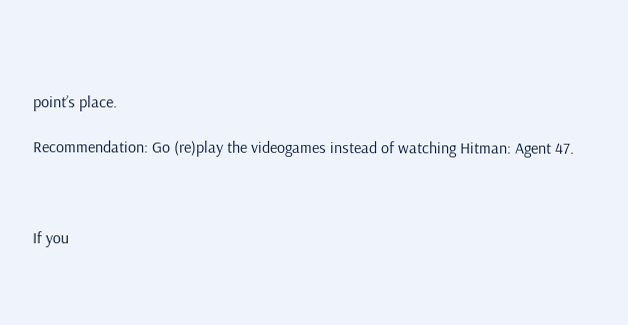point’s place.

Recommendation: Go (re)play the videogames instead of watching Hitman: Agent 47.



If you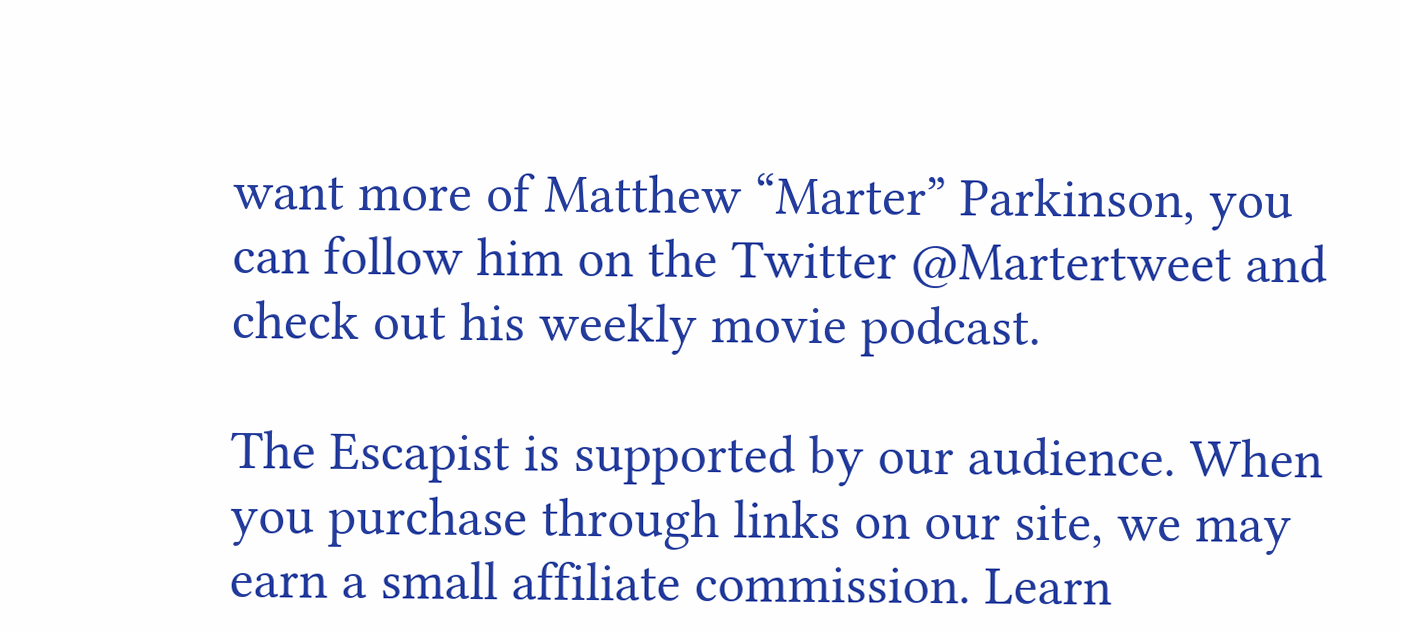want more of Matthew “Marter” Parkinson, you can follow him on the Twitter @Martertweet and check out his weekly movie podcast.

The Escapist is supported by our audience. When you purchase through links on our site, we may earn a small affiliate commission. Learn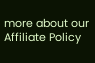more about our Affiliate Policy